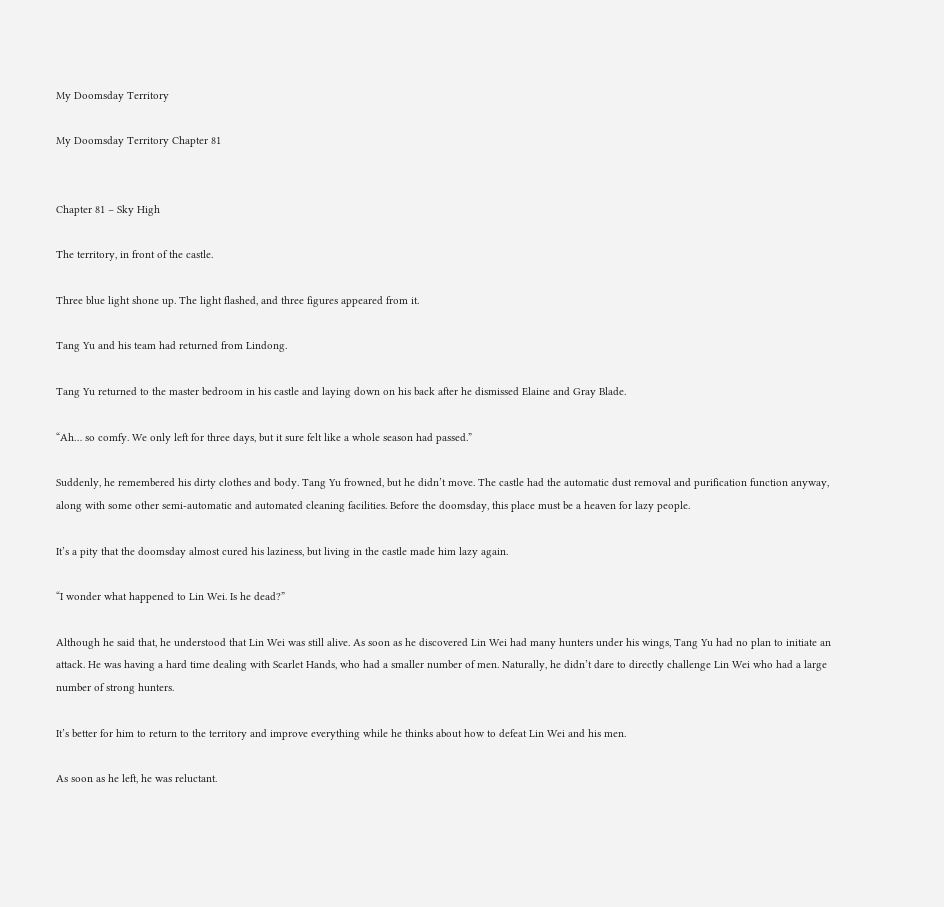My Doomsday Territory

My Doomsday Territory Chapter 81


Chapter 81 – Sky High

The territory, in front of the castle.

Three blue light shone up. The light flashed, and three figures appeared from it.

Tang Yu and his team had returned from Lindong.

Tang Yu returned to the master bedroom in his castle and laying down on his back after he dismissed Elaine and Gray Blade.

“Ah… so comfy. We only left for three days, but it sure felt like a whole season had passed.”

Suddenly, he remembered his dirty clothes and body. Tang Yu frowned, but he didn’t move. The castle had the automatic dust removal and purification function anyway, along with some other semi-automatic and automated cleaning facilities. Before the doomsday, this place must be a heaven for lazy people.

It’s a pity that the doomsday almost cured his laziness, but living in the castle made him lazy again.

“I wonder what happened to Lin Wei. Is he dead?”

Although he said that, he understood that Lin Wei was still alive. As soon as he discovered Lin Wei had many hunters under his wings, Tang Yu had no plan to initiate an attack. He was having a hard time dealing with Scarlet Hands, who had a smaller number of men. Naturally, he didn’t dare to directly challenge Lin Wei who had a large number of strong hunters.

It’s better for him to return to the territory and improve everything while he thinks about how to defeat Lin Wei and his men.

As soon as he left, he was reluctant.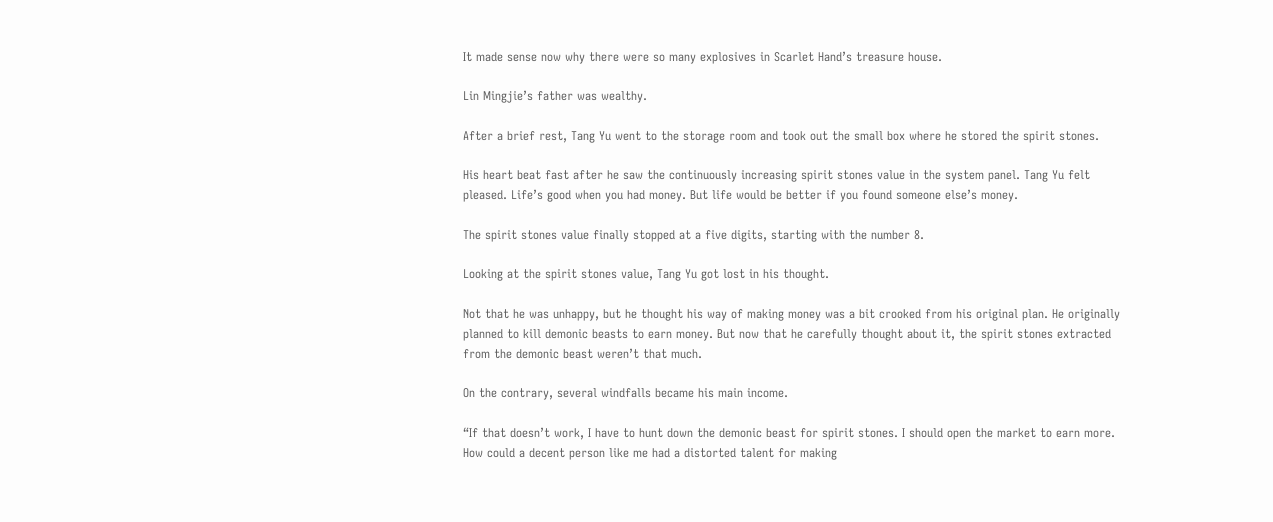It made sense now why there were so many explosives in Scarlet Hand’s treasure house.

Lin Mingjie’s father was wealthy.

After a brief rest, Tang Yu went to the storage room and took out the small box where he stored the spirit stones.

His heart beat fast after he saw the continuously increasing spirit stones value in the system panel. Tang Yu felt pleased. Life’s good when you had money. But life would be better if you found someone else’s money.

The spirit stones value finally stopped at a five digits, starting with the number 8.

Looking at the spirit stones value, Tang Yu got lost in his thought.

Not that he was unhappy, but he thought his way of making money was a bit crooked from his original plan. He originally planned to kill demonic beasts to earn money. But now that he carefully thought about it, the spirit stones extracted from the demonic beast weren’t that much.

On the contrary, several windfalls became his main income.

“If that doesn’t work, I have to hunt down the demonic beast for spirit stones. I should open the market to earn more. How could a decent person like me had a distorted talent for making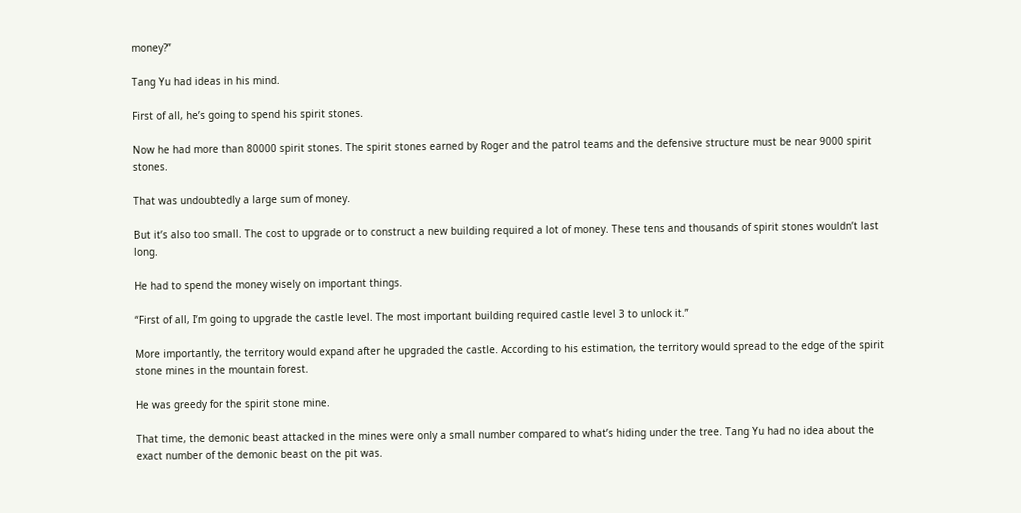money?”

Tang Yu had ideas in his mind.

First of all, he’s going to spend his spirit stones.

Now he had more than 80000 spirit stones. The spirit stones earned by Roger and the patrol teams and the defensive structure must be near 9000 spirit stones.

That was undoubtedly a large sum of money.

But it’s also too small. The cost to upgrade or to construct a new building required a lot of money. These tens and thousands of spirit stones wouldn’t last long.

He had to spend the money wisely on important things.

“First of all, I’m going to upgrade the castle level. The most important building required castle level 3 to unlock it.”

More importantly, the territory would expand after he upgraded the castle. According to his estimation, the territory would spread to the edge of the spirit stone mines in the mountain forest.

He was greedy for the spirit stone mine.

That time, the demonic beast attacked in the mines were only a small number compared to what’s hiding under the tree. Tang Yu had no idea about the exact number of the demonic beast on the pit was.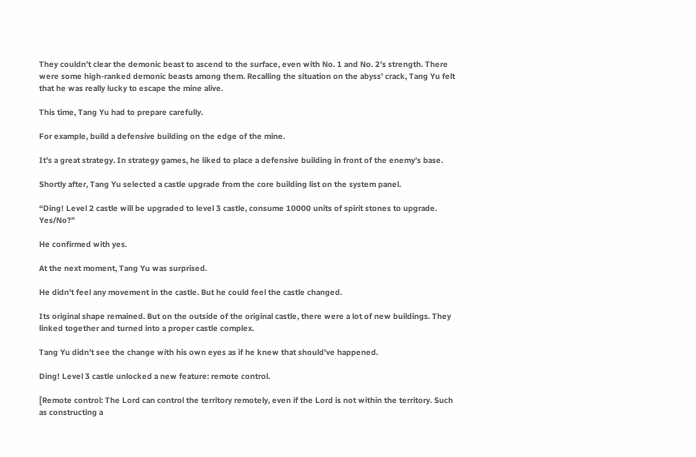They couldn’t clear the demonic beast to ascend to the surface, even with No. 1 and No. 2’s strength. There were some high-ranked demonic beasts among them. Recalling the situation on the abyss’ crack, Tang Yu felt that he was really lucky to escape the mine alive.

This time, Tang Yu had to prepare carefully.

For example, build a defensive building on the edge of the mine.

It’s a great strategy. In strategy games, he liked to place a defensive building in front of the enemy’s base.

Shortly after, Tang Yu selected a castle upgrade from the core building list on the system panel.

“Ding! Level 2 castle will be upgraded to level 3 castle, consume 10000 units of spirit stones to upgrade. Yes/No?”

He confirmed with yes.

At the next moment, Tang Yu was surprised.

He didn’t feel any movement in the castle. But he could feel the castle changed.

Its original shape remained. But on the outside of the original castle, there were a lot of new buildings. They linked together and turned into a proper castle complex.

Tang Yu didn’t see the change with his own eyes as if he knew that should’ve happened.

Ding! Level 3 castle unlocked a new feature: remote control.

[Remote control: The Lord can control the territory remotely, even if the Lord is not within the territory. Such as constructing a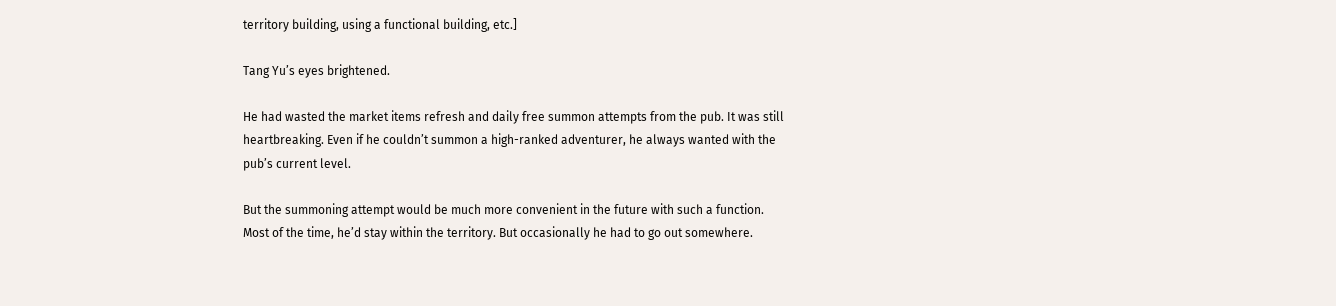territory building, using a functional building, etc.]

Tang Yu’s eyes brightened.

He had wasted the market items refresh and daily free summon attempts from the pub. It was still heartbreaking. Even if he couldn’t summon a high-ranked adventurer, he always wanted with the pub’s current level.

But the summoning attempt would be much more convenient in the future with such a function. Most of the time, he’d stay within the territory. But occasionally he had to go out somewhere.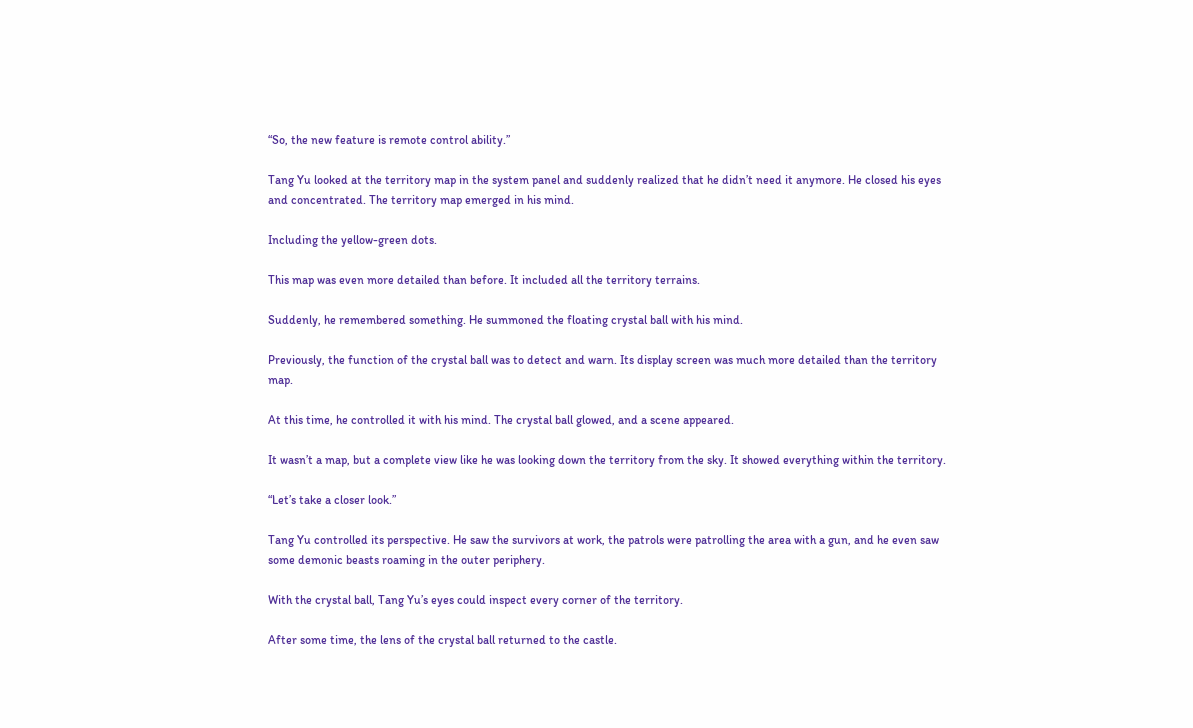“So, the new feature is remote control ability.”

Tang Yu looked at the territory map in the system panel and suddenly realized that he didn’t need it anymore. He closed his eyes and concentrated. The territory map emerged in his mind.

Including the yellow-green dots.

This map was even more detailed than before. It included all the territory terrains.

Suddenly, he remembered something. He summoned the floating crystal ball with his mind.

Previously, the function of the crystal ball was to detect and warn. Its display screen was much more detailed than the territory map.

At this time, he controlled it with his mind. The crystal ball glowed, and a scene appeared.

It wasn’t a map, but a complete view like he was looking down the territory from the sky. It showed everything within the territory.

“Let’s take a closer look.”

Tang Yu controlled its perspective. He saw the survivors at work, the patrols were patrolling the area with a gun, and he even saw some demonic beasts roaming in the outer periphery.

With the crystal ball, Tang Yu’s eyes could inspect every corner of the territory.

After some time, the lens of the crystal ball returned to the castle.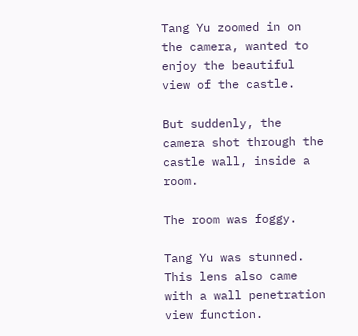Tang Yu zoomed in on the camera, wanted to enjoy the beautiful view of the castle.

But suddenly, the camera shot through the castle wall, inside a room.

The room was foggy.

Tang Yu was stunned. This lens also came with a wall penetration view function.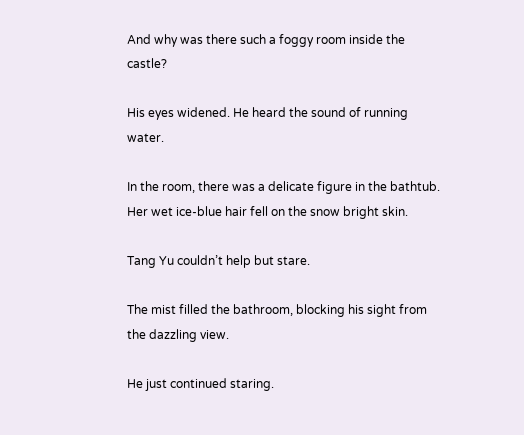And why was there such a foggy room inside the castle?

His eyes widened. He heard the sound of running water.

In the room, there was a delicate figure in the bathtub. Her wet ice-blue hair fell on the snow bright skin.

Tang Yu couldn’t help but stare.

The mist filled the bathroom, blocking his sight from the dazzling view.

He just continued staring.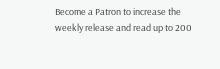Become a Patron to increase the weekly release and read up to 200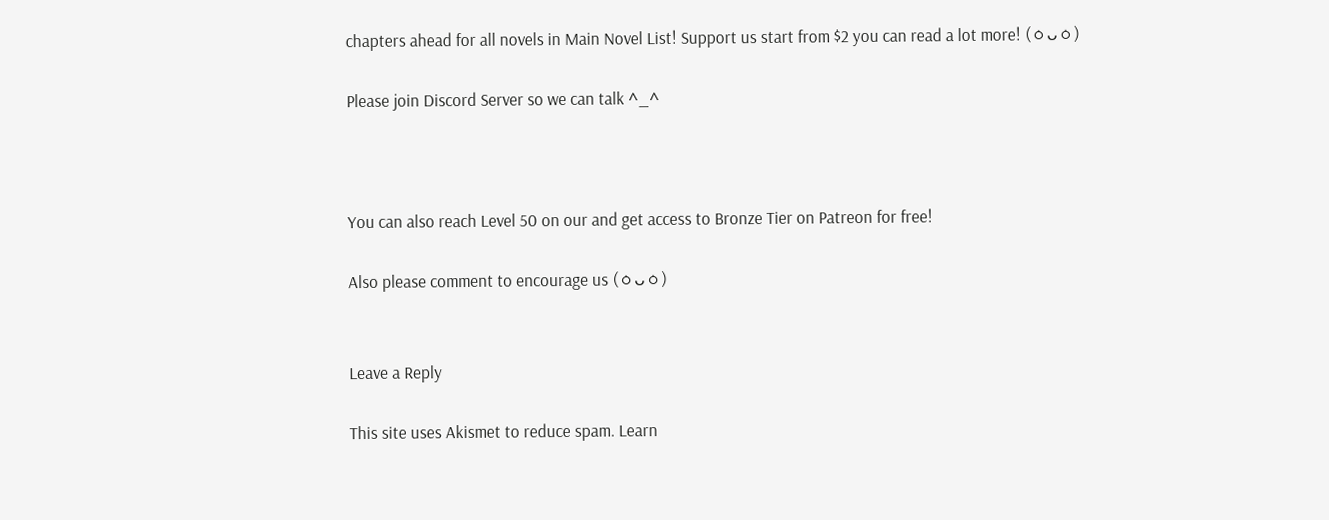chapters ahead for all novels in Main Novel List! Support us start from $2 you can read a lot more! (ㆁᴗㆁ)

Please join Discord Server so we can talk ^_^



You can also reach Level 50 on our and get access to Bronze Tier on Patreon for free!

Also please comment to encourage us (ㆁᴗㆁ)


Leave a Reply

This site uses Akismet to reduce spam. Learn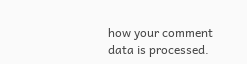how your comment data is processed.